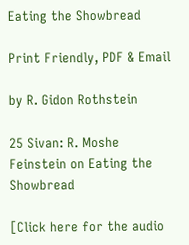Eating the Showbread

Print Friendly, PDF & Email

by R. Gidon Rothstein

25 Sivan: R. Moshe Feinstein on Eating the Showbread

[Click here for the audio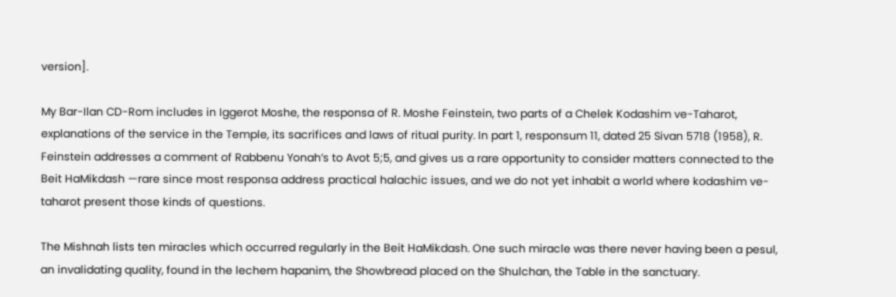version].

My Bar-Ilan CD-Rom includes in Iggerot Moshe, the responsa of R. Moshe Feinstein, two parts of a Chelek Kodashim ve-Taharot, explanations of the service in the Temple, its sacrifices and laws of ritual purity. In part 1, responsum 11, dated 25 Sivan 5718 (1958), R. Feinstein addresses a comment of Rabbenu Yonah’s to Avot 5;5, and gives us a rare opportunity to consider matters connected to the Beit HaMikdash —rare since most responsa address practical halachic issues, and we do not yet inhabit a world where kodashim ve-taharot present those kinds of questions.

The Mishnah lists ten miracles which occurred regularly in the Beit HaMikdash. One such miracle was there never having been a pesul, an invalidating quality, found in the lechem hapanim, the Showbread placed on the Shulchan, the Table in the sanctuary.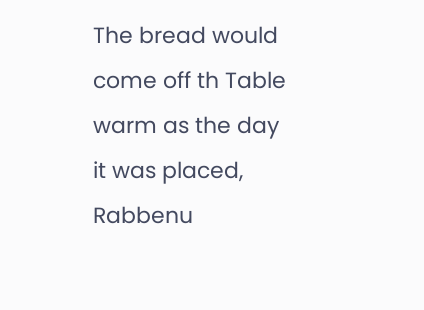The bread would come off th Table warm as the day it was placed, Rabbenu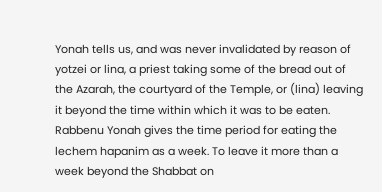Yonah tells us, and was never invalidated by reason of yotzei or lina, a priest taking some of the bread out of the Azarah, the courtyard of the Temple, or (lina) leaving it beyond the time within which it was to be eaten. Rabbenu Yonah gives the time period for eating the lechem hapanim as a week. To leave it more than a week beyond the Shabbat on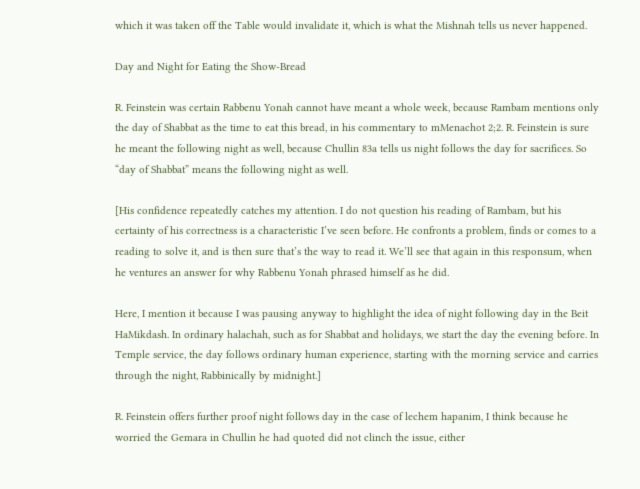which it was taken off the Table would invalidate it, which is what the Mishnah tells us never happened.

Day and Night for Eating the Show-Bread

R. Feinstein was certain Rabbenu Yonah cannot have meant a whole week, because Rambam mentions only the day of Shabbat as the time to eat this bread, in his commentary to mMenachot 2;2. R. Feinstein is sure he meant the following night as well, because Chullin 83a tells us night follows the day for sacrifices. So “day of Shabbat” means the following night as well.

[His confidence repeatedly catches my attention. I do not question his reading of Rambam, but his certainty of his correctness is a characteristic I’ve seen before. He confronts a problem, finds or comes to a reading to solve it, and is then sure that’s the way to read it. We’ll see that again in this responsum, when he ventures an answer for why Rabbenu Yonah phrased himself as he did.

Here, I mention it because I was pausing anyway to highlight the idea of night following day in the Beit HaMikdash. In ordinary halachah, such as for Shabbat and holidays, we start the day the evening before. In Temple service, the day follows ordinary human experience, starting with the morning service and carries through the night, Rabbinically by midnight.]

R. Feinstein offers further proof night follows day in the case of lechem hapanim, I think because he worried the Gemara in Chullin he had quoted did not clinch the issue, either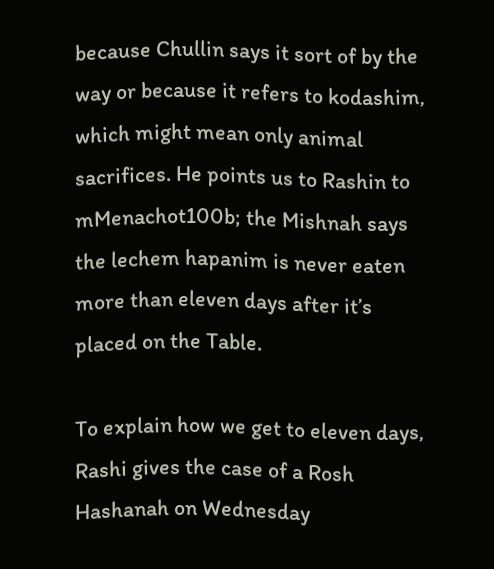because Chullin says it sort of by the way or because it refers to kodashim, which might mean only animal sacrifices. He points us to Rashin to mMenachot100b; the Mishnah says the lechem hapanim is never eaten more than eleven days after it’s placed on the Table.

To explain how we get to eleven days, Rashi gives the case of a Rosh Hashanah on Wednesday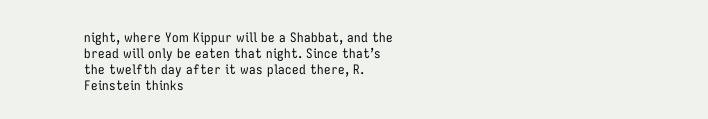night, where Yom Kippur will be a Shabbat, and the bread will only be eaten that night. Since that’s the twelfth day after it was placed there, R. Feinstein thinks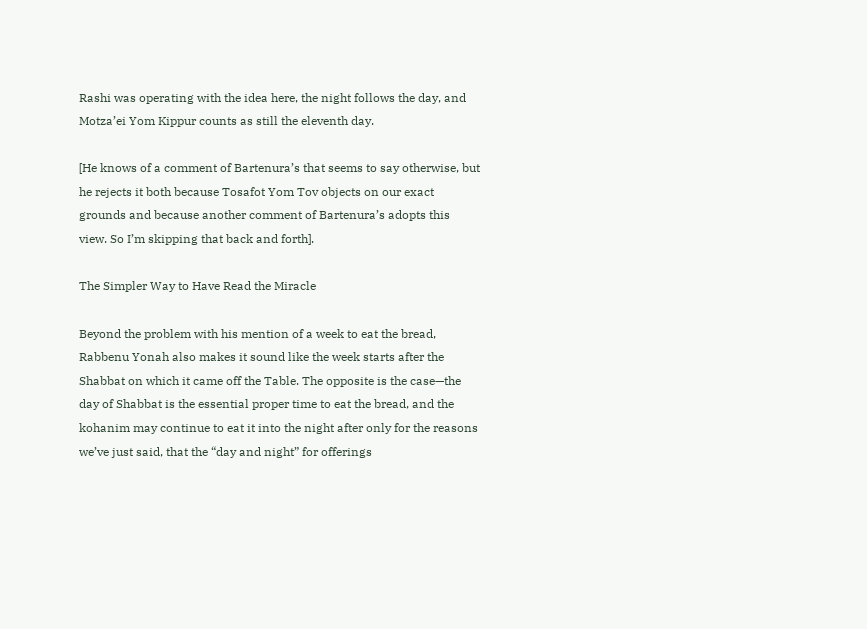Rashi was operating with the idea here, the night follows the day, and Motza’ei Yom Kippur counts as still the eleventh day.

[He knows of a comment of Bartenura’s that seems to say otherwise, but he rejects it both because Tosafot Yom Tov objects on our exact grounds and because another comment of Bartenura’s adopts this view. So I’m skipping that back and forth].

The Simpler Way to Have Read the Miracle

Beyond the problem with his mention of a week to eat the bread, Rabbenu Yonah also makes it sound like the week starts after the Shabbat on which it came off the Table. The opposite is the case—the day of Shabbat is the essential proper time to eat the bread, and the kohanim may continue to eat it into the night after only for the reasons we’ve just said, that the “day and night” for offerings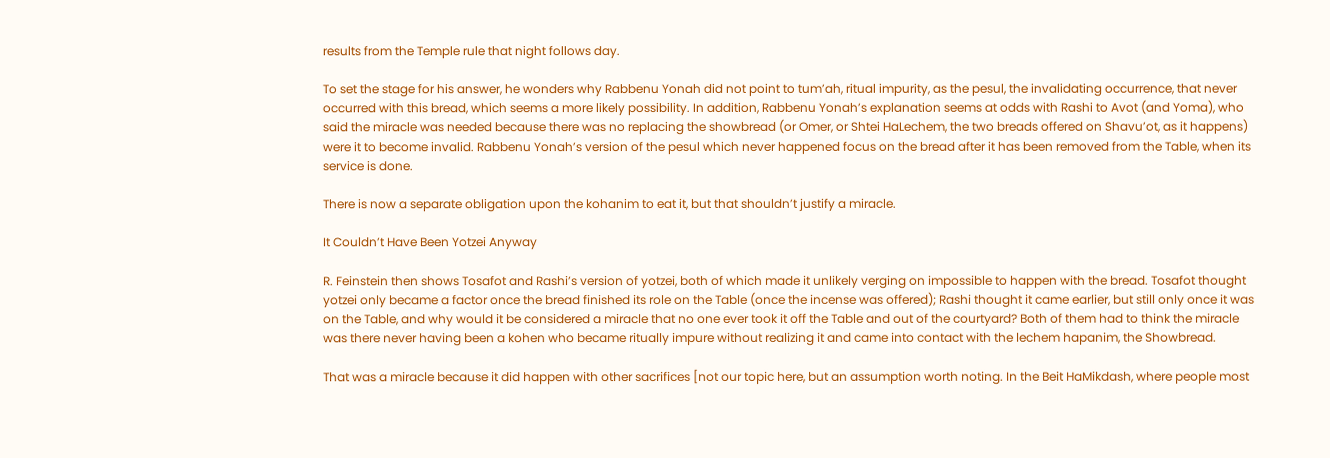results from the Temple rule that night follows day.

To set the stage for his answer, he wonders why Rabbenu Yonah did not point to tum’ah, ritual impurity, as the pesul, the invalidating occurrence, that never occurred with this bread, which seems a more likely possibility. In addition, Rabbenu Yonah’s explanation seems at odds with Rashi to Avot (and Yoma), who said the miracle was needed because there was no replacing the showbread (or Omer, or Shtei HaLechem, the two breads offered on Shavu’ot, as it happens) were it to become invalid. Rabbenu Yonah’s version of the pesul which never happened focus on the bread after it has been removed from the Table, when its service is done.

There is now a separate obligation upon the kohanim to eat it, but that shouldn’t justify a miracle.

It Couldn’t Have Been Yotzei Anyway

R. Feinstein then shows Tosafot and Rashi’s version of yotzei, both of which made it unlikely verging on impossible to happen with the bread. Tosafot thought yotzei only became a factor once the bread finished its role on the Table (once the incense was offered); Rashi thought it came earlier, but still only once it was on the Table, and why would it be considered a miracle that no one ever took it off the Table and out of the courtyard? Both of them had to think the miracle was there never having been a kohen who became ritually impure without realizing it and came into contact with the lechem hapanim, the Showbread.

That was a miracle because it did happen with other sacrifices [not our topic here, but an assumption worth noting. In the Beit HaMikdash, where people most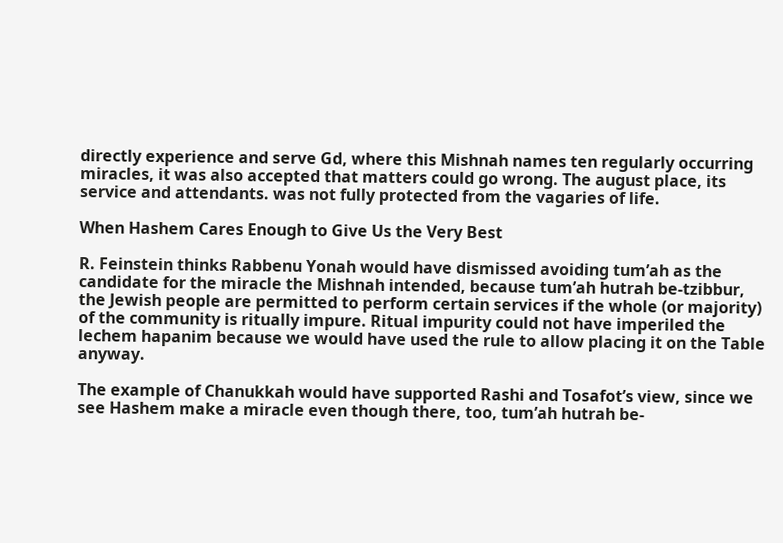directly experience and serve Gd, where this Mishnah names ten regularly occurring miracles, it was also accepted that matters could go wrong. The august place, its service and attendants. was not fully protected from the vagaries of life.

When Hashem Cares Enough to Give Us the Very Best

R. Feinstein thinks Rabbenu Yonah would have dismissed avoiding tum’ah as the candidate for the miracle the Mishnah intended, because tum’ah hutrah be-tzibbur, the Jewish people are permitted to perform certain services if the whole (or majority) of the community is ritually impure. Ritual impurity could not have imperiled the lechem hapanim because we would have used the rule to allow placing it on the Table anyway.

The example of Chanukkah would have supported Rashi and Tosafot’s view, since we see Hashem make a miracle even though there, too, tum’ah hutrah be-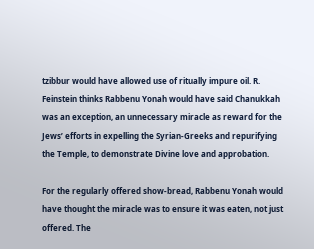tzibbur would have allowed use of ritually impure oil. R. Feinstein thinks Rabbenu Yonah would have said Chanukkah was an exception, an unnecessary miracle as reward for the Jews’ efforts in expelling the Syrian-Greeks and repurifying the Temple, to demonstrate Divine love and approbation.

For the regularly offered show-bread, Rabbenu Yonah would have thought the miracle was to ensure it was eaten, not just offered. The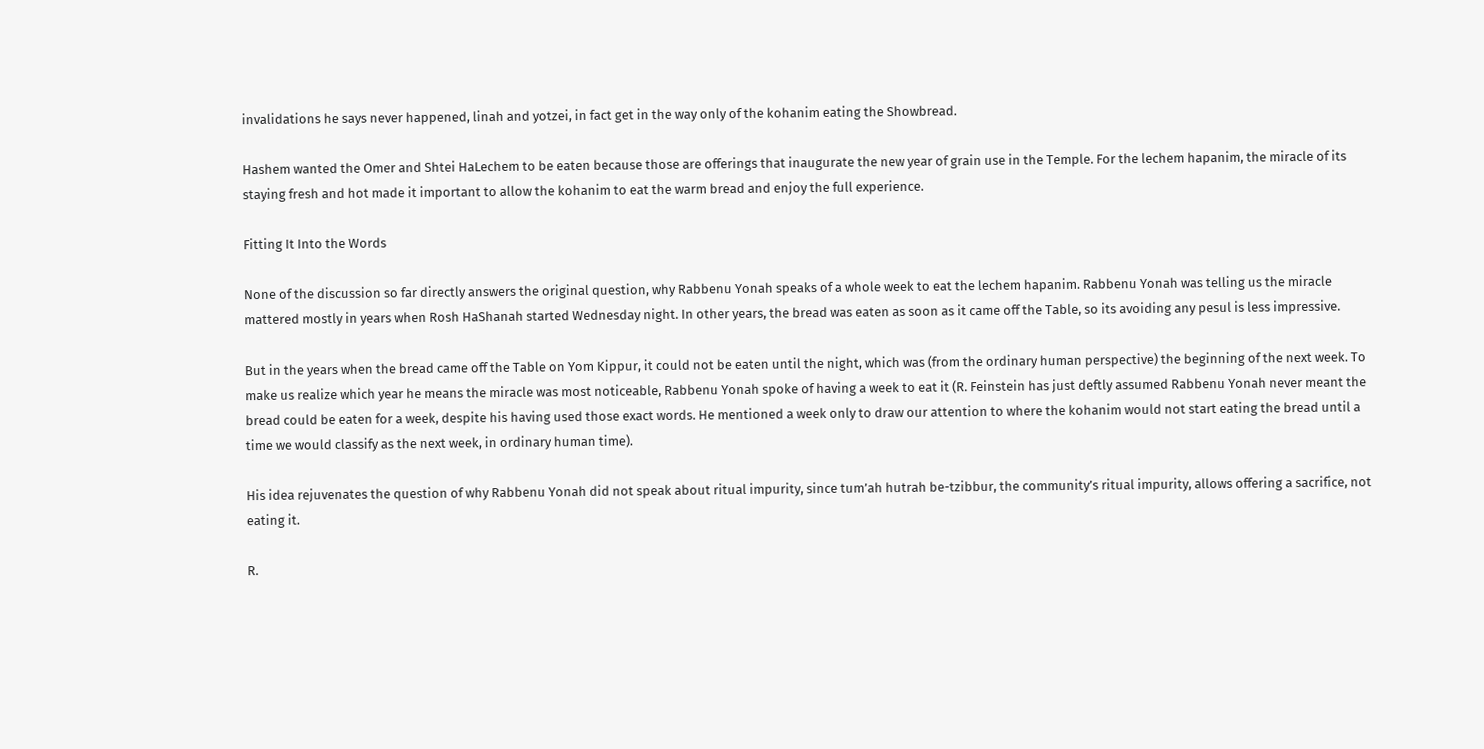invalidations he says never happened, linah and yotzei, in fact get in the way only of the kohanim eating the Showbread.

Hashem wanted the Omer and Shtei HaLechem to be eaten because those are offerings that inaugurate the new year of grain use in the Temple. For the lechem hapanim, the miracle of its staying fresh and hot made it important to allow the kohanim to eat the warm bread and enjoy the full experience.

Fitting It Into the Words

None of the discussion so far directly answers the original question, why Rabbenu Yonah speaks of a whole week to eat the lechem hapanim. Rabbenu Yonah was telling us the miracle mattered mostly in years when Rosh HaShanah started Wednesday night. In other years, the bread was eaten as soon as it came off the Table, so its avoiding any pesul is less impressive.

But in the years when the bread came off the Table on Yom Kippur, it could not be eaten until the night, which was (from the ordinary human perspective) the beginning of the next week. To make us realize which year he means the miracle was most noticeable, Rabbenu Yonah spoke of having a week to eat it (R. Feinstein has just deftly assumed Rabbenu Yonah never meant the bread could be eaten for a week, despite his having used those exact words. He mentioned a week only to draw our attention to where the kohanim would not start eating the bread until a time we would classify as the next week, in ordinary human time).

His idea rejuvenates the question of why Rabbenu Yonah did not speak about ritual impurity, since tum’ah hutrah be-tzibbur, the community’s ritual impurity, allows offering a sacrifice, not eating it.

R.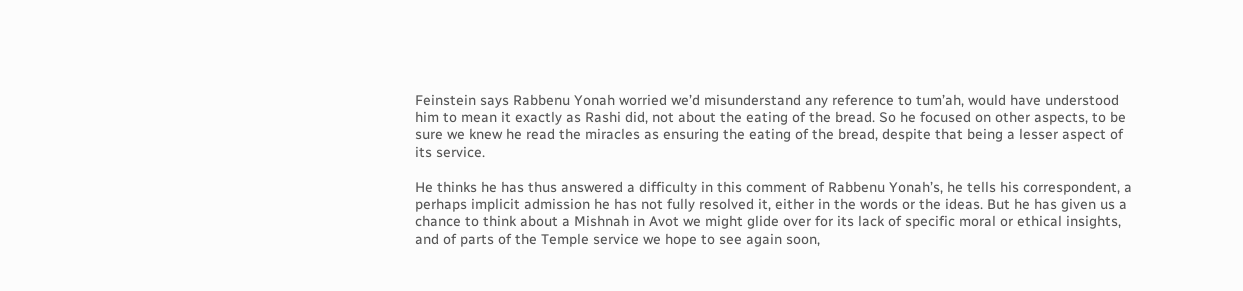Feinstein says Rabbenu Yonah worried we’d misunderstand any reference to tum’ah, would have understood him to mean it exactly as Rashi did, not about the eating of the bread. So he focused on other aspects, to be sure we knew he read the miracles as ensuring the eating of the bread, despite that being a lesser aspect of its service.

He thinks he has thus answered a difficulty in this comment of Rabbenu Yonah’s, he tells his correspondent, a perhaps implicit admission he has not fully resolved it, either in the words or the ideas. But he has given us a chance to think about a Mishnah in Avot we might glide over for its lack of specific moral or ethical insights, and of parts of the Temple service we hope to see again soon,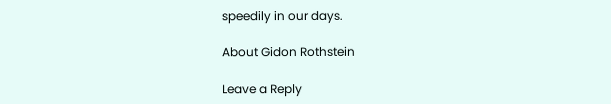speedily in our days.

About Gidon Rothstein

Leave a Reply